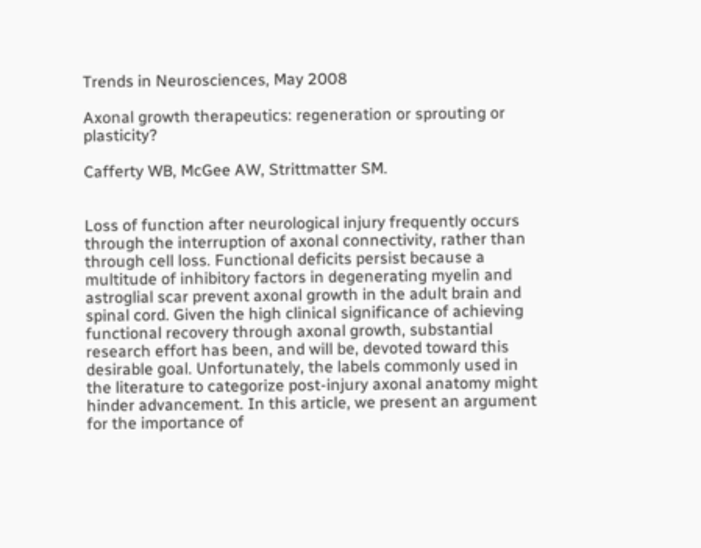Trends in Neurosciences, May 2008

Axonal growth therapeutics: regeneration or sprouting or plasticity?

Cafferty WB, McGee AW, Strittmatter SM.


Loss of function after neurological injury frequently occurs through the interruption of axonal connectivity, rather than through cell loss. Functional deficits persist because a multitude of inhibitory factors in degenerating myelin and astroglial scar prevent axonal growth in the adult brain and spinal cord. Given the high clinical significance of achieving functional recovery through axonal growth, substantial research effort has been, and will be, devoted toward this desirable goal. Unfortunately, the labels commonly used in the literature to categorize post-injury axonal anatomy might hinder advancement. In this article, we present an argument for the importance of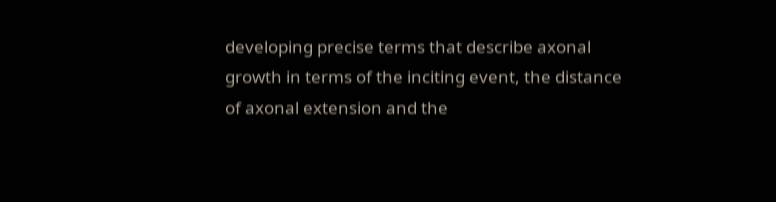developing precise terms that describe axonal growth in terms of the inciting event, the distance of axonal extension and the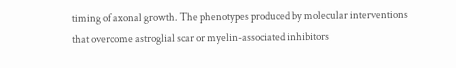timing of axonal growth. The phenotypes produced by molecular interventions that overcome astroglial scar or myelin-associated inhibitors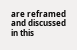are reframed and discussed in this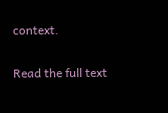context.


Read the full text